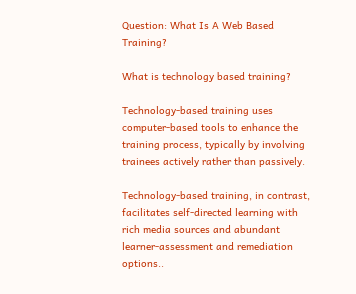Question: What Is A Web Based Training?

What is technology based training?

Technology-based training uses computer-based tools to enhance the training process, typically by involving trainees actively rather than passively.

Technology-based training, in contrast, facilitates self-directed learning with rich media sources and abundant learner-assessment and remediation options..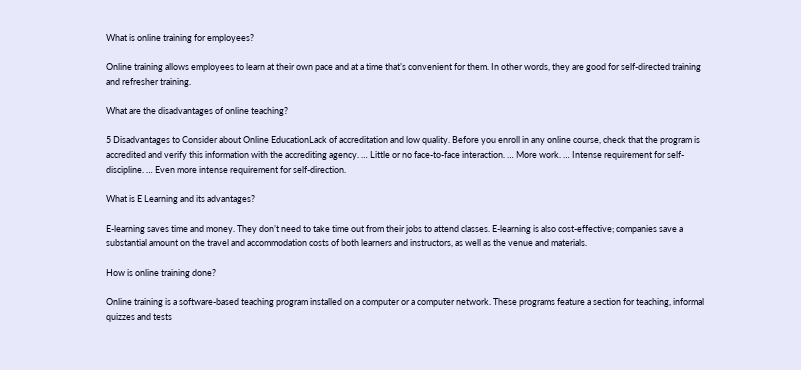What is online training for employees?

Online training allows employees to learn at their own pace and at a time that’s convenient for them. In other words, they are good for self-directed training and refresher training.

What are the disadvantages of online teaching?

5 Disadvantages to Consider about Online EducationLack of accreditation and low quality. Before you enroll in any online course, check that the program is accredited and verify this information with the accrediting agency. … Little or no face-to-face interaction. … More work. … Intense requirement for self-discipline. … Even more intense requirement for self-direction.

What is E Learning and its advantages?

E-learning saves time and money. They don’t need to take time out from their jobs to attend classes. E-learning is also cost-effective; companies save a substantial amount on the travel and accommodation costs of both learners and instructors, as well as the venue and materials.

How is online training done?

Online training is a software-based teaching program installed on a computer or a computer network. These programs feature a section for teaching, informal quizzes and tests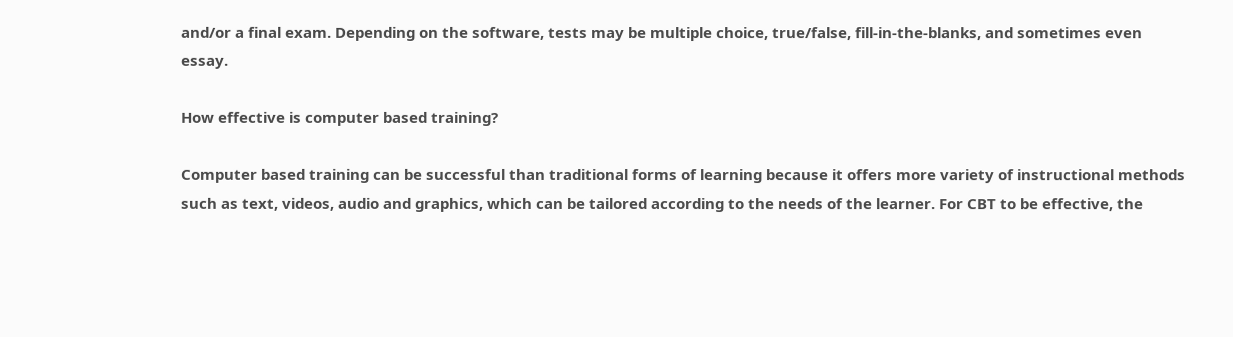and/or a final exam. Depending on the software, tests may be multiple choice, true/false, fill-in-the-blanks, and sometimes even essay.

How effective is computer based training?

Computer based training can be successful than traditional forms of learning because it offers more variety of instructional methods such as text, videos, audio and graphics, which can be tailored according to the needs of the learner. For CBT to be effective, the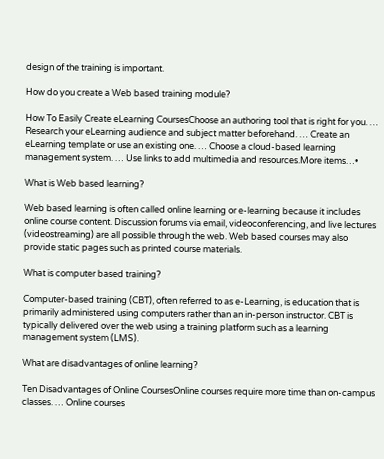design of the training is important.

How do you create a Web based training module?

How To Easily Create eLearning CoursesChoose an authoring tool that is right for you. … Research your eLearning audience and subject matter beforehand. … Create an eLearning template or use an existing one. … Choose a cloud-based learning management system. … Use links to add multimedia and resources.More items…•

What is Web based learning?

Web based learning is often called online learning or e-learning because it includes online course content. Discussion forums via email, videoconferencing, and live lectures (videostreaming) are all possible through the web. Web based courses may also provide static pages such as printed course materials.

What is computer based training?

Computer-based training (CBT), often referred to as e-Learning, is education that is primarily administered using computers rather than an in-person instructor. CBT is typically delivered over the web using a training platform such as a learning management system (LMS).

What are disadvantages of online learning?

Ten Disadvantages of Online CoursesOnline courses require more time than on-campus classes. … Online courses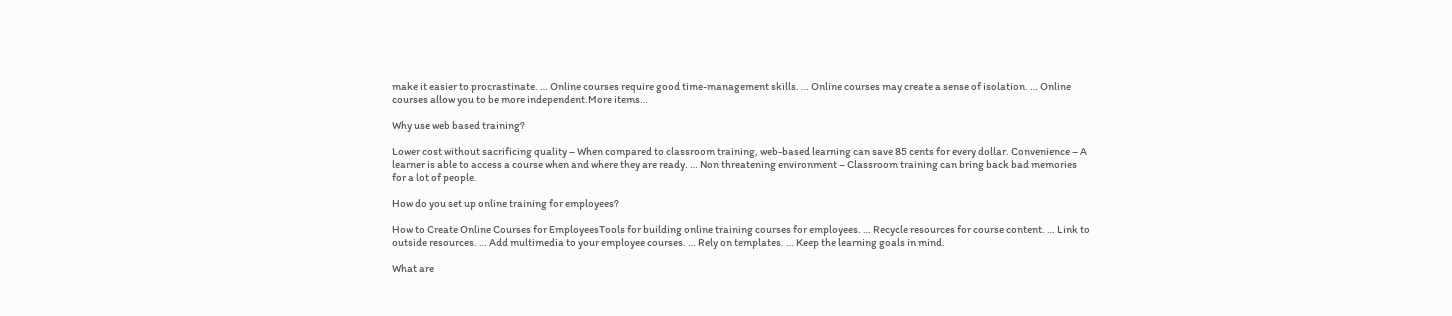make it easier to procrastinate. … Online courses require good time-management skills. … Online courses may create a sense of isolation. … Online courses allow you to be more independent.More items…

Why use web based training?

Lower cost without sacrificing quality – When compared to classroom training, web-based learning can save 85 cents for every dollar. Convenience – A learner is able to access a course when and where they are ready. … Non threatening environment – Classroom training can bring back bad memories for a lot of people.

How do you set up online training for employees?

How to Create Online Courses for EmployeesTools for building online training courses for employees. … Recycle resources for course content. … Link to outside resources. … Add multimedia to your employee courses. … Rely on templates. … Keep the learning goals in mind.

What are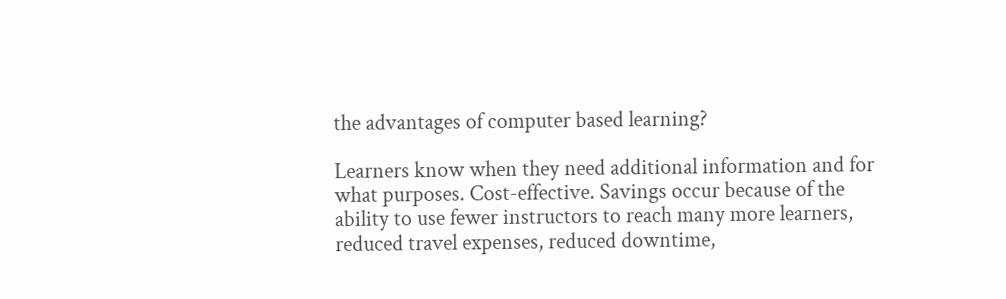the advantages of computer based learning?

Learners know when they need additional information and for what purposes. Cost-effective. Savings occur because of the ability to use fewer instructors to reach many more learners, reduced travel expenses, reduced downtime,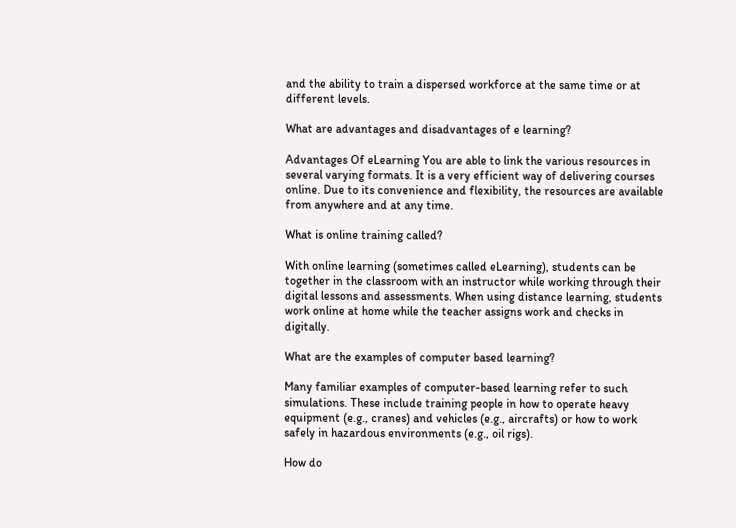and the ability to train a dispersed workforce at the same time or at different levels.

What are advantages and disadvantages of e learning?

Advantages Of eLearning You are able to link the various resources in several varying formats. It is a very efficient way of delivering courses online. Due to its convenience and flexibility, the resources are available from anywhere and at any time.

What is online training called?

With online learning (sometimes called eLearning), students can be together in the classroom with an instructor while working through their digital lessons and assessments. When using distance learning, students work online at home while the teacher assigns work and checks in digitally.

What are the examples of computer based learning?

Many familiar examples of computer-based learning refer to such simulations. These include training people in how to operate heavy equipment (e.g., cranes) and vehicles (e.g., aircrafts) or how to work safely in hazardous environments (e.g., oil rigs).

How do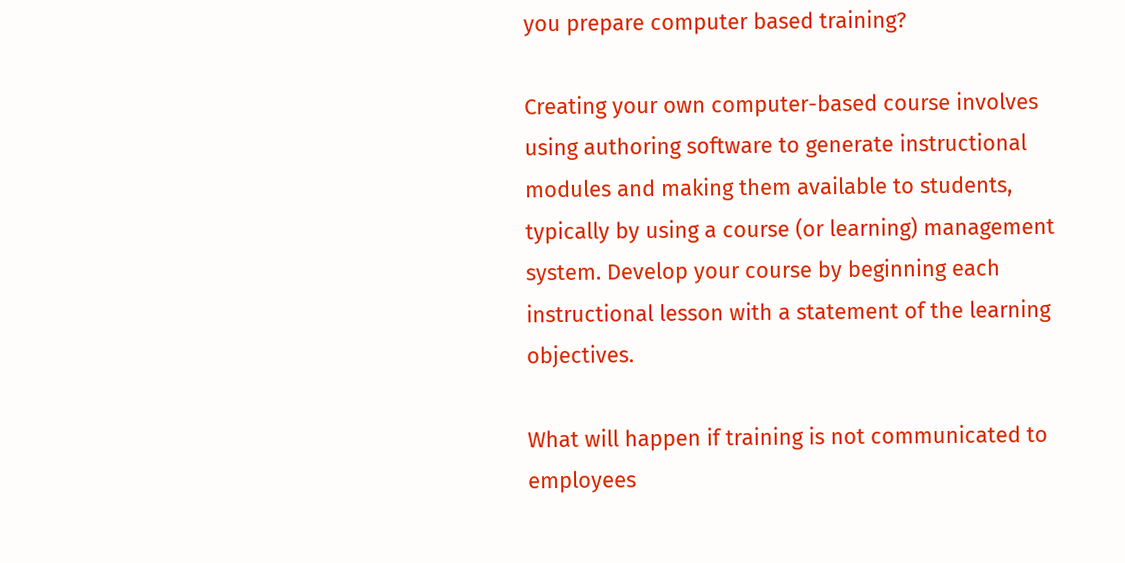you prepare computer based training?

Creating your own computer-based course involves using authoring software to generate instructional modules and making them available to students, typically by using a course (or learning) management system. Develop your course by beginning each instructional lesson with a statement of the learning objectives.

What will happen if training is not communicated to employees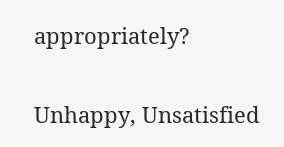appropriately?

Unhappy, Unsatisfied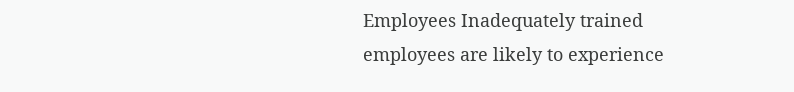Employees Inadequately trained employees are likely to experience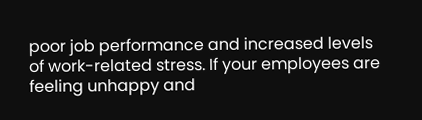poor job performance and increased levels of work-related stress. If your employees are feeling unhappy and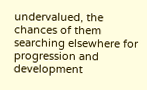undervalued, the chances of them searching elsewhere for progression and development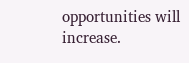opportunities will increase.